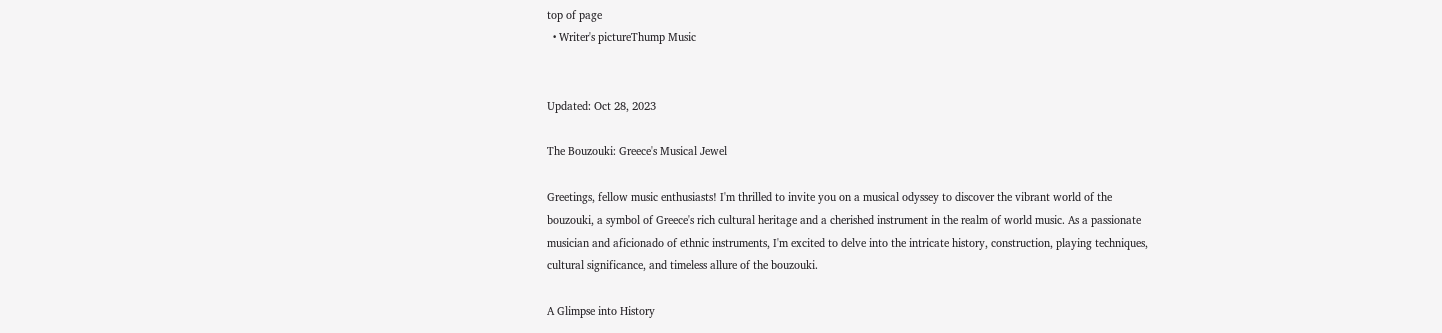top of page
  • Writer's pictureThump Music


Updated: Oct 28, 2023

The Bouzouki: Greece's Musical Jewel

Greetings, fellow music enthusiasts! I'm thrilled to invite you on a musical odyssey to discover the vibrant world of the bouzouki, a symbol of Greece's rich cultural heritage and a cherished instrument in the realm of world music. As a passionate musician and aficionado of ethnic instruments, I'm excited to delve into the intricate history, construction, playing techniques, cultural significance, and timeless allure of the bouzouki.

A Glimpse into History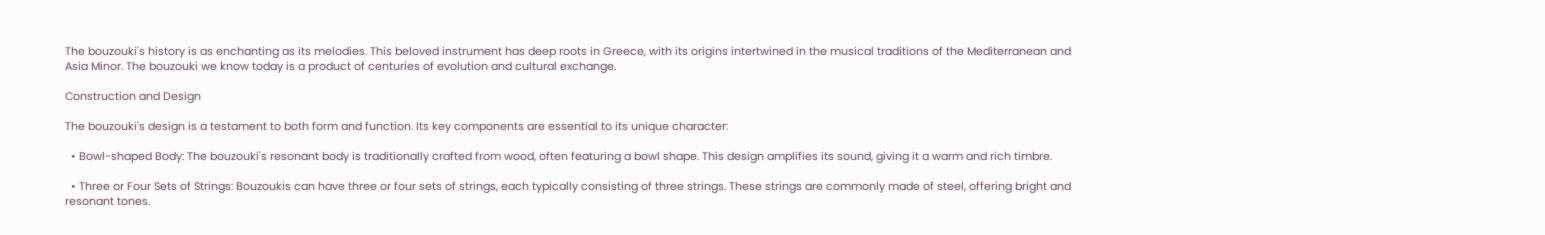The bouzouki's history is as enchanting as its melodies. This beloved instrument has deep roots in Greece, with its origins intertwined in the musical traditions of the Mediterranean and Asia Minor. The bouzouki we know today is a product of centuries of evolution and cultural exchange.

Construction and Design

The bouzouki's design is a testament to both form and function. Its key components are essential to its unique character:

  • Bowl-shaped Body: The bouzouki's resonant body is traditionally crafted from wood, often featuring a bowl shape. This design amplifies its sound, giving it a warm and rich timbre.

  • Three or Four Sets of Strings: Bouzoukis can have three or four sets of strings, each typically consisting of three strings. These strings are commonly made of steel, offering bright and resonant tones.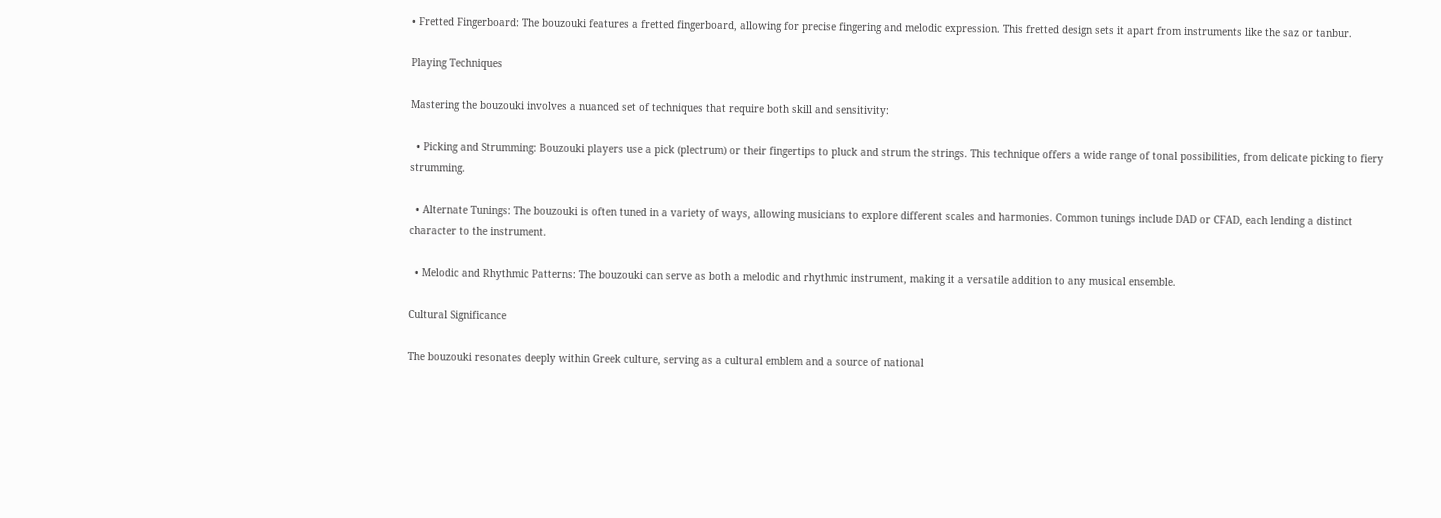• Fretted Fingerboard: The bouzouki features a fretted fingerboard, allowing for precise fingering and melodic expression. This fretted design sets it apart from instruments like the saz or tanbur.

Playing Techniques

Mastering the bouzouki involves a nuanced set of techniques that require both skill and sensitivity:

  • Picking and Strumming: Bouzouki players use a pick (plectrum) or their fingertips to pluck and strum the strings. This technique offers a wide range of tonal possibilities, from delicate picking to fiery strumming.

  • Alternate Tunings: The bouzouki is often tuned in a variety of ways, allowing musicians to explore different scales and harmonies. Common tunings include DAD or CFAD, each lending a distinct character to the instrument.

  • Melodic and Rhythmic Patterns: The bouzouki can serve as both a melodic and rhythmic instrument, making it a versatile addition to any musical ensemble.

Cultural Significance

The bouzouki resonates deeply within Greek culture, serving as a cultural emblem and a source of national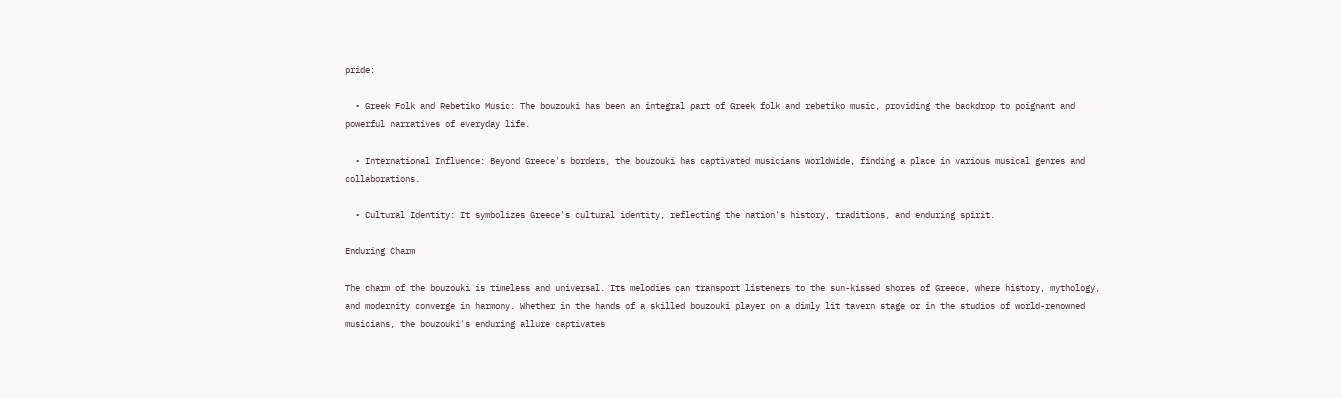pride:

  • Greek Folk and Rebetiko Music: The bouzouki has been an integral part of Greek folk and rebetiko music, providing the backdrop to poignant and powerful narratives of everyday life.

  • International Influence: Beyond Greece's borders, the bouzouki has captivated musicians worldwide, finding a place in various musical genres and collaborations.

  • Cultural Identity: It symbolizes Greece's cultural identity, reflecting the nation's history, traditions, and enduring spirit.

Enduring Charm

The charm of the bouzouki is timeless and universal. Its melodies can transport listeners to the sun-kissed shores of Greece, where history, mythology, and modernity converge in harmony. Whether in the hands of a skilled bouzouki player on a dimly lit tavern stage or in the studios of world-renowned musicians, the bouzouki's enduring allure captivates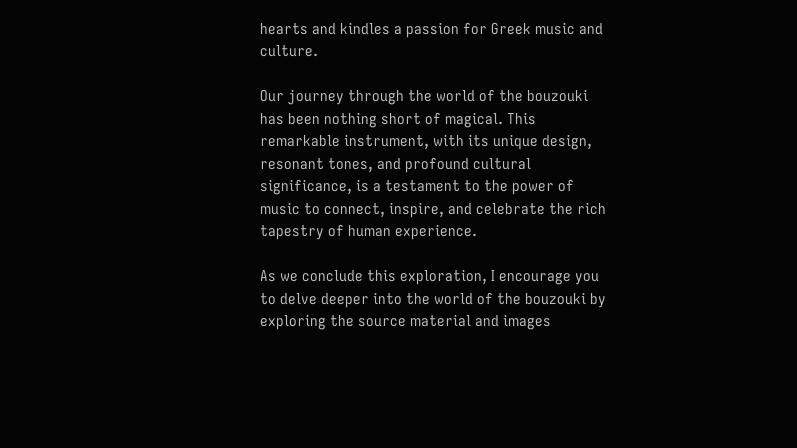hearts and kindles a passion for Greek music and culture.

Our journey through the world of the bouzouki has been nothing short of magical. This remarkable instrument, with its unique design, resonant tones, and profound cultural significance, is a testament to the power of music to connect, inspire, and celebrate the rich tapestry of human experience.

As we conclude this exploration, I encourage you to delve deeper into the world of the bouzouki by exploring the source material and images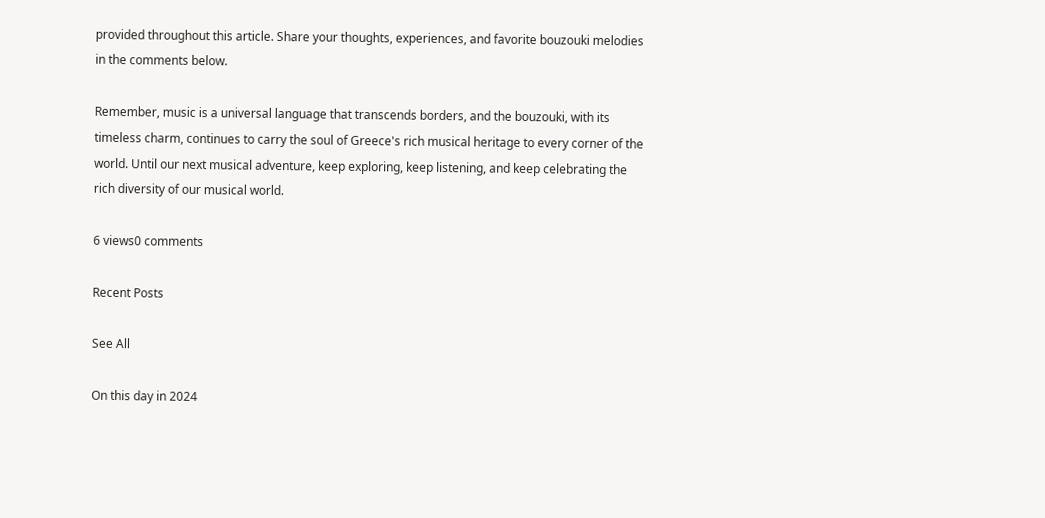provided throughout this article. Share your thoughts, experiences, and favorite bouzouki melodies in the comments below.

Remember, music is a universal language that transcends borders, and the bouzouki, with its timeless charm, continues to carry the soul of Greece's rich musical heritage to every corner of the world. Until our next musical adventure, keep exploring, keep listening, and keep celebrating the rich diversity of our musical world.

6 views0 comments

Recent Posts

See All

On this day in 2024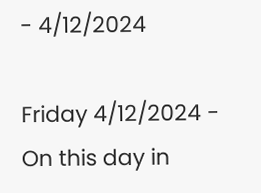- 4/12/2024

Friday 4/12/2024 - On this day in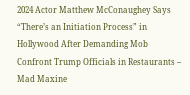2024 Actor Matthew McConaughey Says “There’s an Initiation Process” in Hollywood After Demanding Mob Confront Trump Officials in Restaurants – Mad Maxine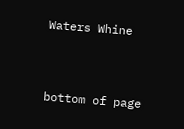Waters Whine


bottom of page